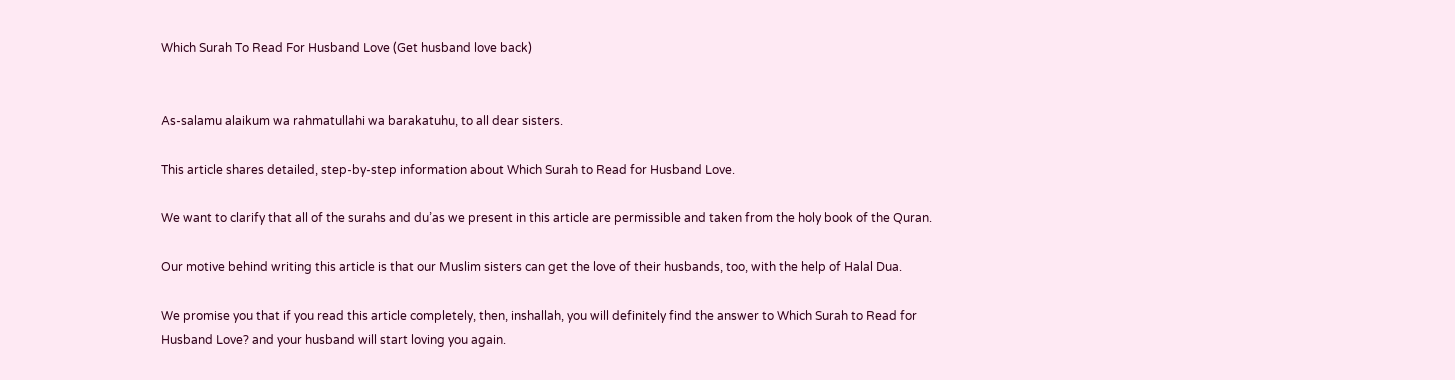Which Surah To Read For Husband Love (Get husband love back)


As-salamu alaikum wa rahmatullahi wa barakatuhu, to all dear sisters.

This article shares detailed, step-by-step information about Which Surah to Read for Husband Love.

We want to clarify that all of the surahs and du’as we present in this article are permissible and taken from the holy book of the Quran.

Our motive behind writing this article is that our Muslim sisters can get the love of their husbands, too, with the help of Halal Dua.

We promise you that if you read this article completely, then, inshallah, you will definitely find the answer to Which Surah to Read for Husband Love? and your husband will start loving you again.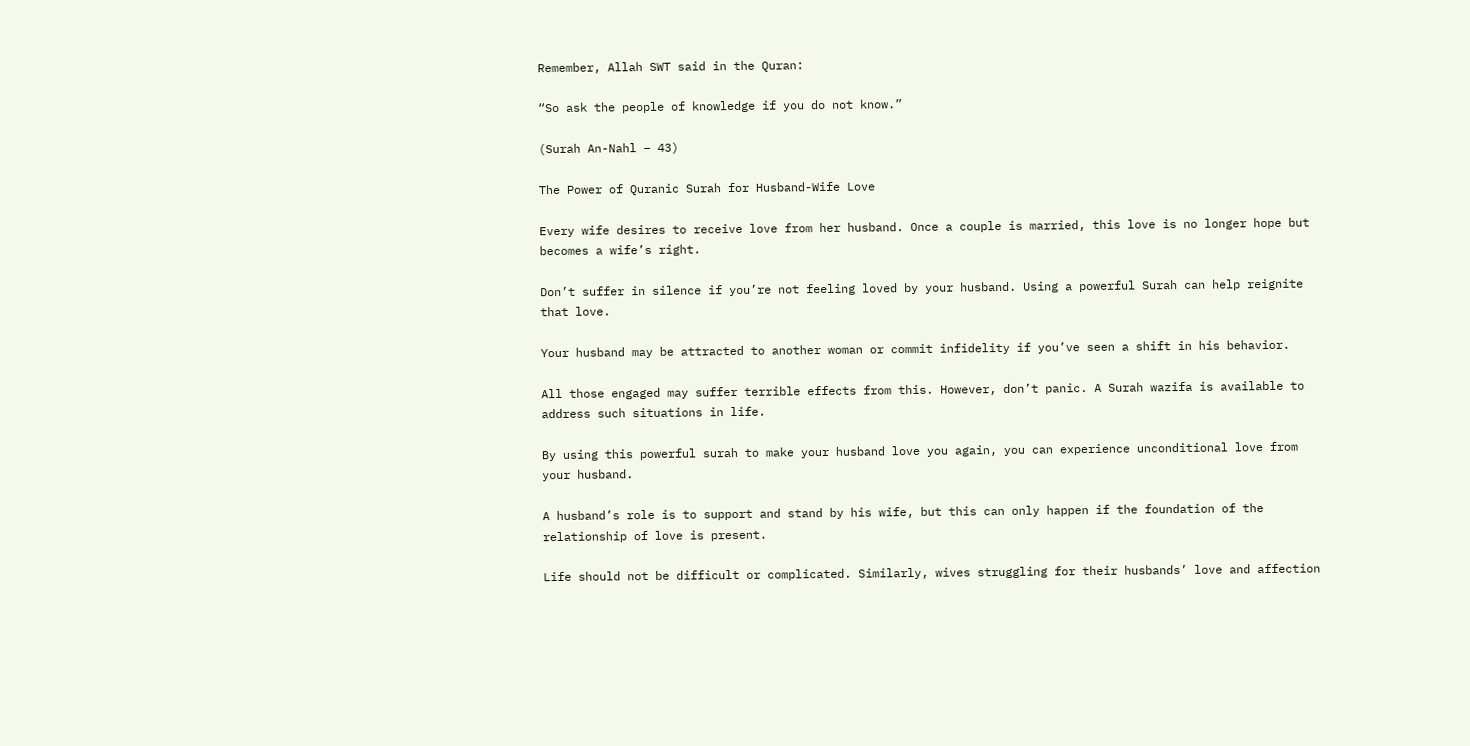Remember, Allah SWT said in the Quran:

“So ask the people of knowledge if you do not know.”

(Surah An-Nahl – 43)

The Power of Quranic Surah for Husband-Wife Love

Every wife desires to receive love from her husband. Once a couple is married, this love is no longer hope but becomes a wife’s right.

Don’t suffer in silence if you’re not feeling loved by your husband. Using a powerful Surah can help reignite that love.

Your husband may be attracted to another woman or commit infidelity if you’ve seen a shift in his behavior.

All those engaged may suffer terrible effects from this. However, don’t panic. A Surah wazifa is available to address such situations in life.

By using this powerful surah to make your husband love you again, you can experience unconditional love from your husband.

A husband’s role is to support and stand by his wife, but this can only happen if the foundation of the relationship of love is present.

Life should not be difficult or complicated. Similarly, wives struggling for their husbands’ love and affection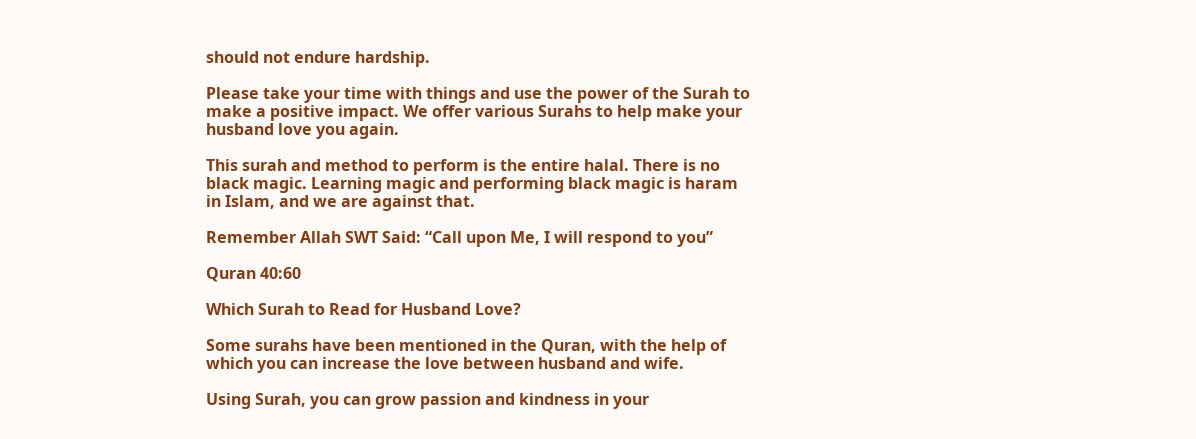should not endure hardship.

Please take your time with things and use the power of the Surah to make a positive impact. We offer various Surahs to help make your husband love you again.

This surah and method to perform is the entire halal. There is no black magic. Learning magic and performing black magic is haram in Islam, and we are against that.

Remember Allah SWT Said: “Call upon Me, I will respond to you”

Quran 40:60

Which Surah to Read for Husband Love?

Some surahs have been mentioned in the Quran, with the help of which you can increase the love between husband and wife.

Using Surah, you can grow passion and kindness in your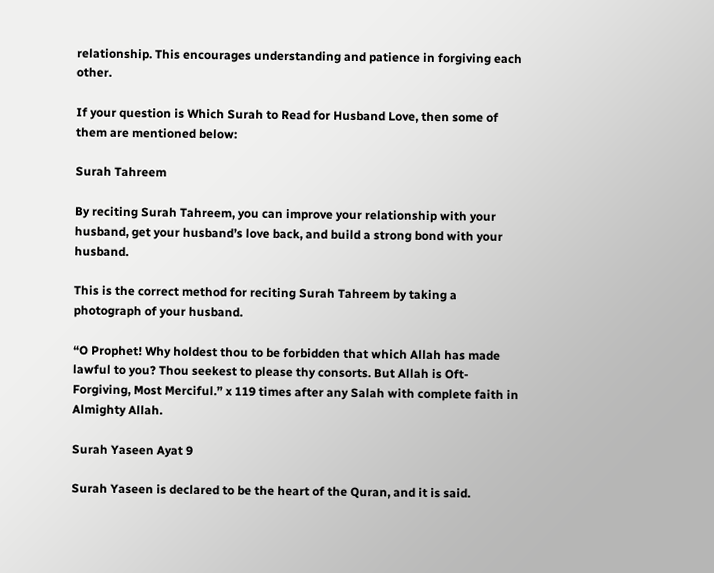relationship. This encourages understanding and patience in forgiving each other.

If your question is Which Surah to Read for Husband Love, then some of them are mentioned below:

Surah Tahreem

By reciting Surah Tahreem, you can improve your relationship with your husband, get your husband’s love back, and build a strong bond with your husband.

This is the correct method for reciting Surah Tahreem by taking a photograph of your husband.

“O Prophet! Why holdest thou to be forbidden that which Allah has made lawful to you? Thou seekest to please thy consorts. But Allah is Oft-Forgiving, Most Merciful.” x 119 times after any Salah with complete faith in Almighty Allah.

Surah Yaseen Ayat 9

Surah Yaseen is declared to be the heart of the Quran, and it is said.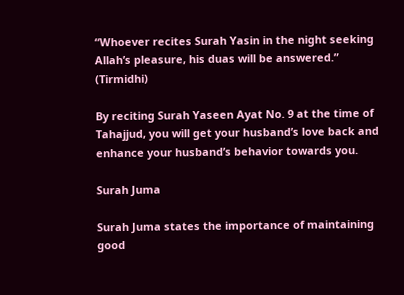“Whoever recites Surah Yasin in the night seeking Allah’s pleasure, his duas will be answered.” (Tirmidhi)

By reciting Surah Yaseen Ayat No. 9 at the time of Tahajjud, you will get your husband’s love back and enhance your husband’s behavior towards you.

Surah Juma

Surah Juma states the importance of maintaining good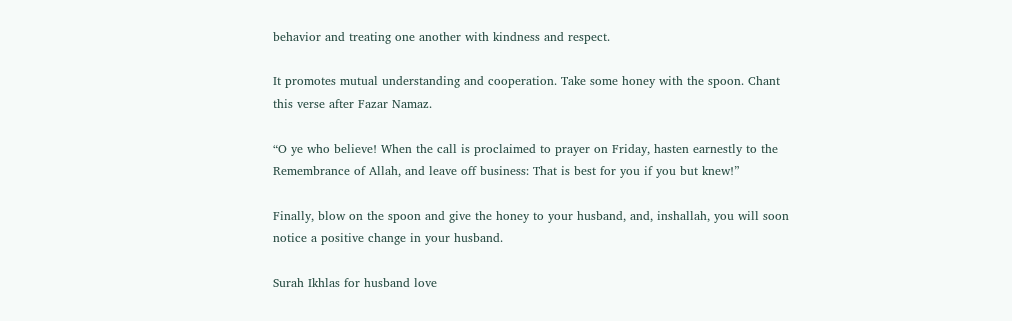behavior and treating one another with kindness and respect.

It promotes mutual understanding and cooperation. Take some honey with the spoon. Chant this verse after Fazar Namaz.

“O ye who believe! When the call is proclaimed to prayer on Friday, hasten earnestly to the Remembrance of Allah, and leave off business: That is best for you if you but knew!”

Finally, blow on the spoon and give the honey to your husband, and, inshallah, you will soon notice a positive change in your husband.

Surah Ikhlas for husband love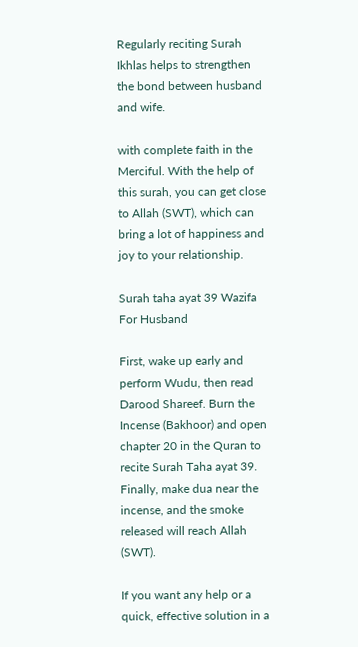Regularly reciting Surah Ikhlas helps to strengthen the bond between husband and wife.

with complete faith in the Merciful. With the help of this surah, you can get close to Allah (SWT), which can bring a lot of happiness and joy to your relationship.

Surah taha ayat 39 Wazifa For Husband

First, wake up early and perform Wudu, then read Darood Shareef. Burn the Incense (Bakhoor) and open chapter 20 in the Quran to recite Surah Taha ayat 39. Finally, make dua near the incense, and the smoke released will reach Allah (SWT).

If you want any help or a quick, effective solution in a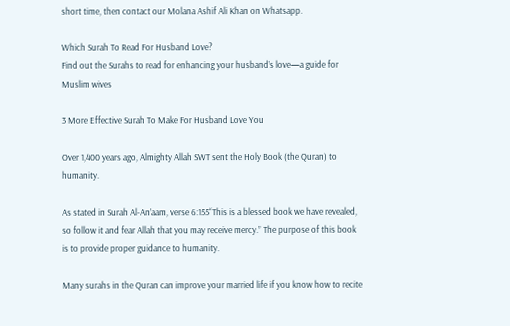short time, then contact our Molana Ashif Ali Khan on Whatsapp.

Which Surah To Read For Husband Love?
Find out the Surahs to read for enhancing your husband’s love—a guide for Muslim wives

3 More Effective Surah To Make For Husband Love You

Over 1,400 years ago, Almighty Allah SWT sent the Holy Book (the Quran) to humanity.

As stated in Surah Al-An’aam, verse 6:155“This is a blessed book we have revealed, so follow it and fear Allah that you may receive mercy.” The purpose of this book is to provide proper guidance to humanity.

Many surahs in the Quran can improve your married life if you know how to recite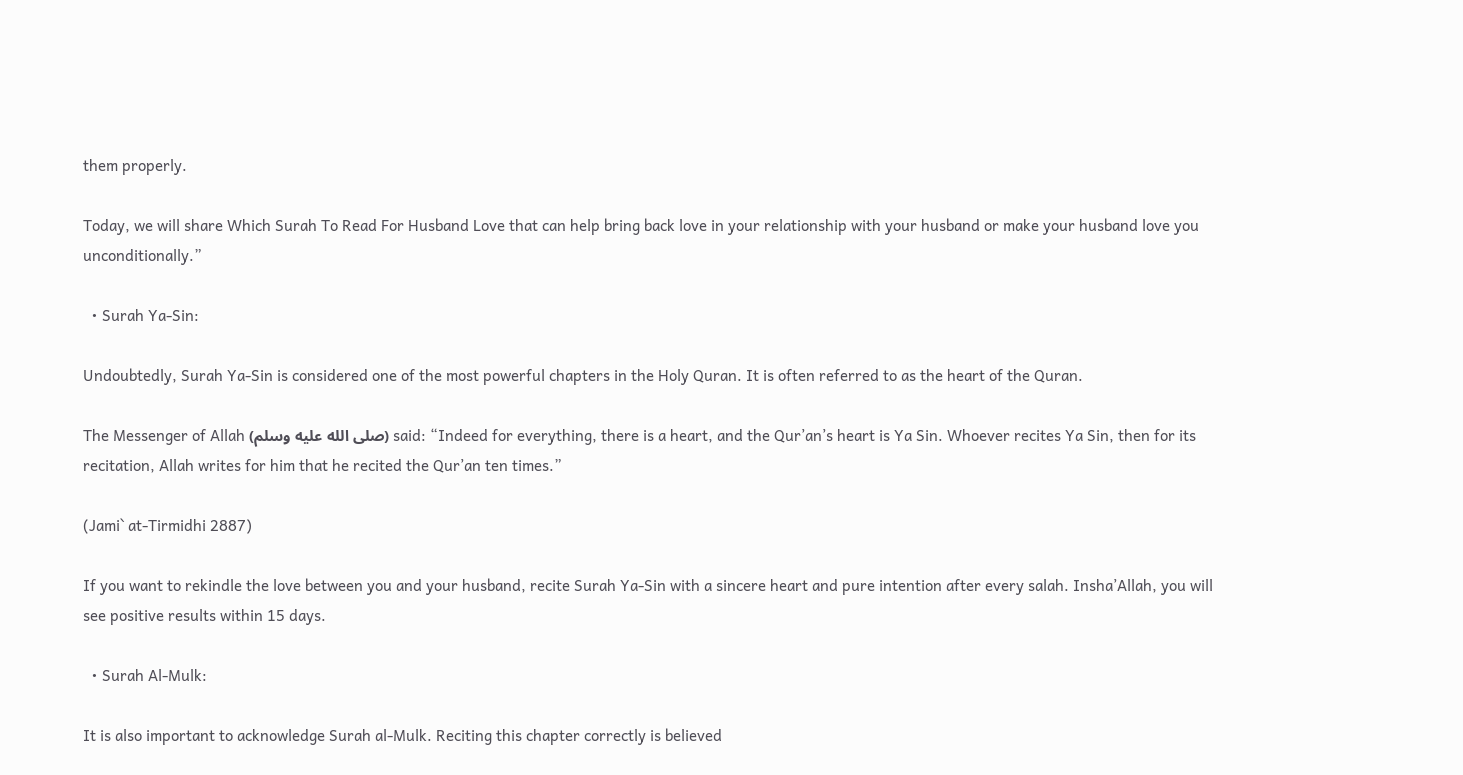them properly.

Today, we will share Which Surah To Read For Husband Love that can help bring back love in your relationship with your husband or make your husband love you unconditionally.”

  • Surah Ya-Sin:

Undoubtedly, Surah Ya-Sin is considered one of the most powerful chapters in the Holy Quran. It is often referred to as the heart of the Quran.

The Messenger of Allah (صلى الله عليه وسلم) said: “Indeed for everything, there is a heart, and the Qur’an’s heart is Ya Sin. Whoever recites Ya Sin, then for its recitation, Allah writes for him that he recited the Qur’an ten times.”

(Jami` at-Tirmidhi 2887)

If you want to rekindle the love between you and your husband, recite Surah Ya-Sin with a sincere heart and pure intention after every salah. Insha’Allah, you will see positive results within 15 days.

  • Surah Al-Mulk:

It is also important to acknowledge Surah al-Mulk. Reciting this chapter correctly is believed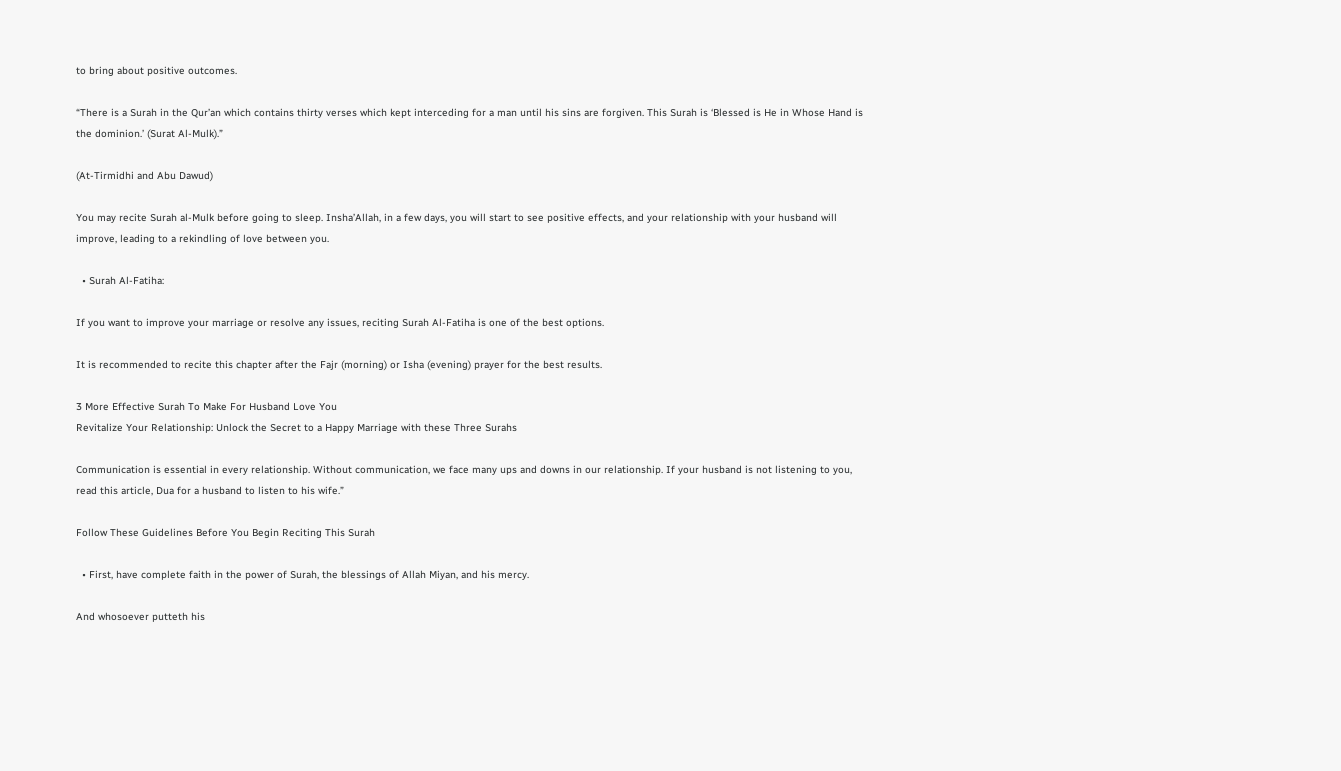to bring about positive outcomes.

“There is a Surah in the Qur’an which contains thirty verses which kept interceding for a man until his sins are forgiven. This Surah is ‘Blessed is He in Whose Hand is the dominion.’ (Surat Al-Mulk).”

(At-Tirmidhi and Abu Dawud)

You may recite Surah al-Mulk before going to sleep. Insha’Allah, in a few days, you will start to see positive effects, and your relationship with your husband will improve, leading to a rekindling of love between you.

  • Surah Al-Fatiha:

If you want to improve your marriage or resolve any issues, reciting Surah Al-Fatiha is one of the best options.

It is recommended to recite this chapter after the Fajr (morning) or Isha (evening) prayer for the best results.

3 More Effective Surah To Make For Husband Love You
Revitalize Your Relationship: Unlock the Secret to a Happy Marriage with these Three Surahs

Communication is essential in every relationship. Without communication, we face many ups and downs in our relationship. If your husband is not listening to you, read this article, Dua for a husband to listen to his wife.”

Follow These Guidelines Before You Begin Reciting This Surah

  • First, have complete faith in the power of Surah, the blessings of Allah Miyan, and his mercy.

And whosoever putteth his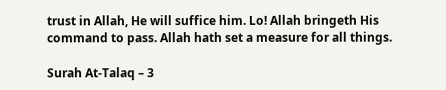trust in Allah, He will suffice him. Lo! Allah bringeth His command to pass. Allah hath set a measure for all things.

Surah At-Talaq – 3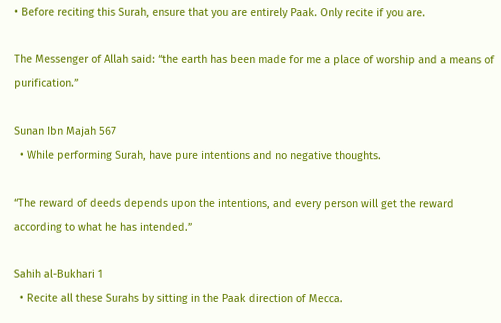• Before reciting this Surah, ensure that you are entirely Paak. Only recite if you are.

The Messenger of Allah said: “the earth has been made for me a place of worship and a means of purification.”

Sunan Ibn Majah 567
  • While performing Surah, have pure intentions and no negative thoughts.

“The reward of deeds depends upon the intentions, and every person will get the reward according to what he has intended.”

Sahih al-Bukhari 1
  • Recite all these Surahs by sitting in the Paak direction of Mecca.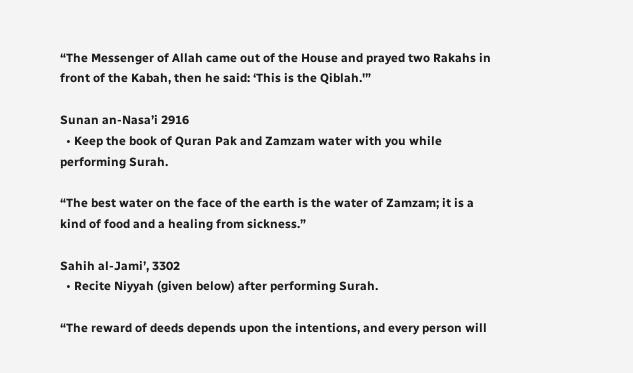“The Messenger of Allah came out of the House and prayed two Rakahs in front of the Kabah, then he said: ‘This is the Qiblah.'”

Sunan an-Nasa’i 2916
  • Keep the book of Quran Pak and Zamzam water with you while performing Surah.

“The best water on the face of the earth is the water of Zamzam; it is a kind of food and a healing from sickness.”

Sahih al-Jami’, 3302
  • Recite Niyyah (given below) after performing Surah.

“The reward of deeds depends upon the intentions, and every person will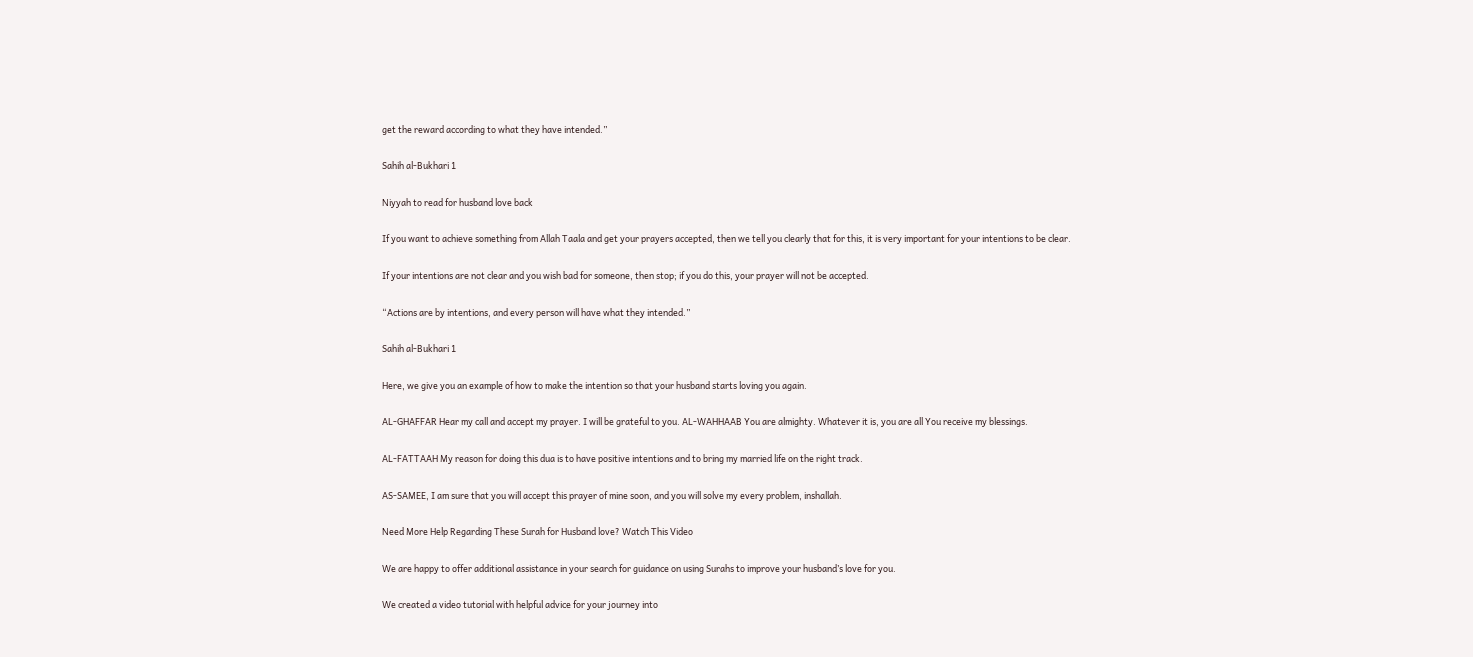get the reward according to what they have intended.”

Sahih al-Bukhari 1

Niyyah to read for husband love back

If you want to achieve something from Allah Taala and get your prayers accepted, then we tell you clearly that for this, it is very important for your intentions to be clear.

If your intentions are not clear and you wish bad for someone, then stop; if you do this, your prayer will not be accepted.

“Actions are by intentions, and every person will have what they intended.”

Sahih al-Bukhari 1

Here, we give you an example of how to make the intention so that your husband starts loving you again.

AL-GHAFFAR Hear my call and accept my prayer. I will be grateful to you. AL-WAHHAAB You are almighty. Whatever it is, you are all You receive my blessings.

AL-FATTAAH My reason for doing this dua is to have positive intentions and to bring my married life on the right track.

AS-SAMEE, I am sure that you will accept this prayer of mine soon, and you will solve my every problem, inshallah.

Need More Help Regarding These Surah for Husband love? Watch This Video

We are happy to offer additional assistance in your search for guidance on using Surahs to improve your husband’s love for you.

We created a video tutorial with helpful advice for your journey into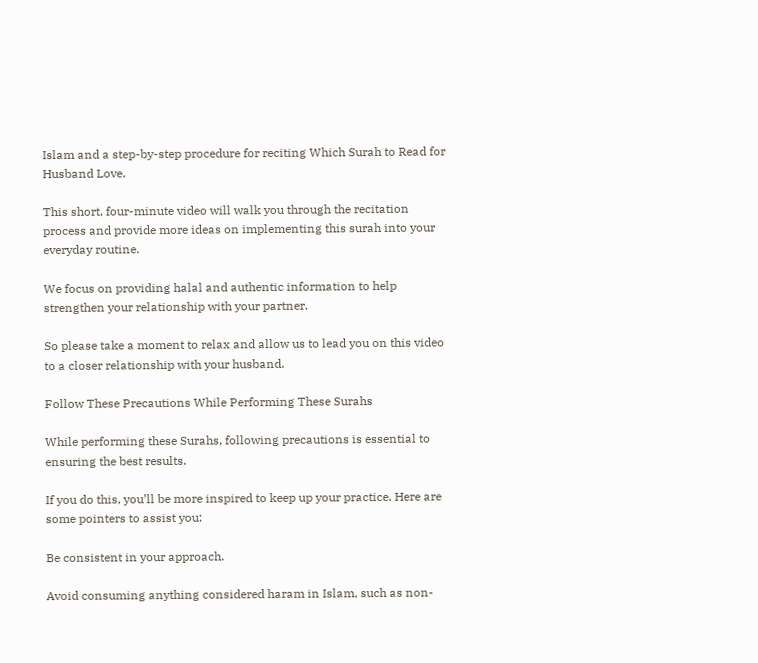Islam and a step-by-step procedure for reciting Which Surah to Read for Husband Love.

This short, four-minute video will walk you through the recitation process and provide more ideas on implementing this surah into your everyday routine.

We focus on providing halal and authentic information to help strengthen your relationship with your partner.

So please take a moment to relax and allow us to lead you on this video to a closer relationship with your husband.

Follow These Precautions While Performing These Surahs

While performing these Surahs, following precautions is essential to ensuring the best results.

If you do this, you’ll be more inspired to keep up your practice. Here are some pointers to assist you:

Be consistent in your approach.

Avoid consuming anything considered haram in Islam, such as non-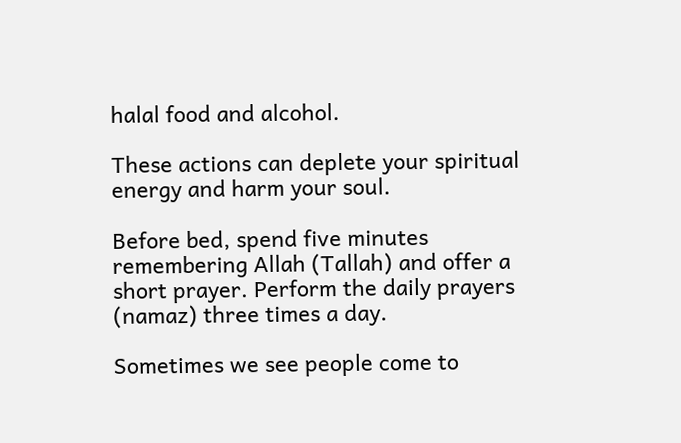halal food and alcohol.

These actions can deplete your spiritual energy and harm your soul.

Before bed, spend five minutes remembering Allah (Tallah) and offer a short prayer. Perform the daily prayers (namaz) three times a day.

Sometimes we see people come to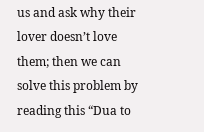us and ask why their lover doesn’t love them; then we can solve this problem by reading this “Dua to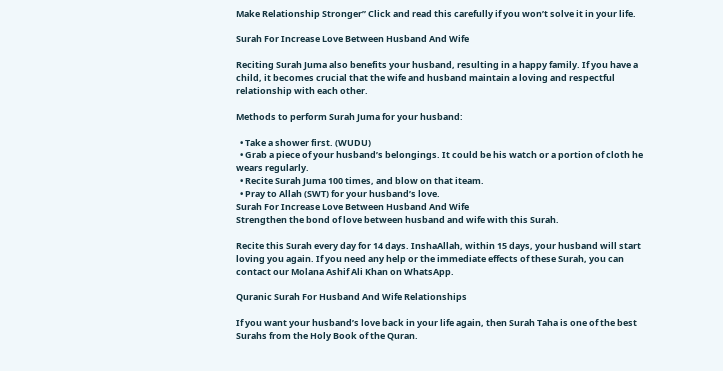Make Relationship Stronger” Click and read this carefully if you won’t solve it in your life.

Surah For Increase Love Between Husband And Wife

Reciting Surah Juma also benefits your husband, resulting in a happy family. If you have a child, it becomes crucial that the wife and husband maintain a loving and respectful relationship with each other.

Methods to perform Surah Juma for your husband:

  • Take a shower first. (WUDU)
  • Grab a piece of your husband’s belongings. It could be his watch or a portion of cloth he wears regularly.
  • Recite Surah Juma 100 times, and blow on that iteam.
  • Pray to Allah (SWT) for your husband’s love.
Surah For Increase Love Between Husband And Wife
Strengthen the bond of love between husband and wife with this Surah.

Recite this Surah every day for 14 days. InshaAllah, within 15 days, your husband will start loving you again. If you need any help or the immediate effects of these Surah, you can contact our Molana Ashif Ali Khan on WhatsApp.

Quranic Surah For Husband And Wife Relationships

If you want your husband’s love back in your life again, then Surah Taha is one of the best Surahs from the Holy Book of the Quran.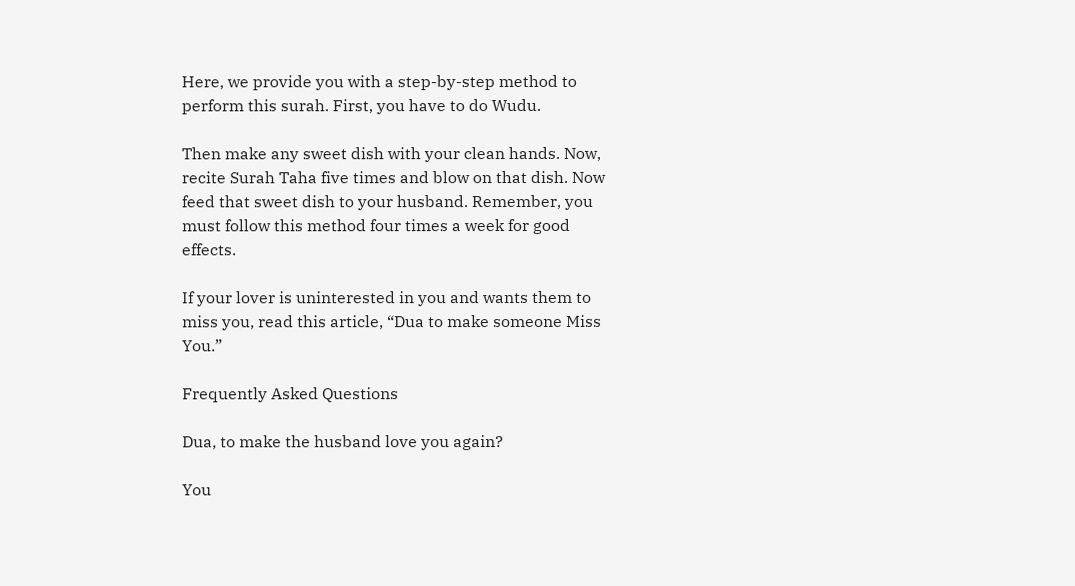Here, we provide you with a step-by-step method to perform this surah. First, you have to do Wudu.

Then make any sweet dish with your clean hands. Now, recite Surah Taha five times and blow on that dish. Now feed that sweet dish to your husband. Remember, you must follow this method four times a week for good effects.

If your lover is uninterested in you and wants them to miss you, read this article, “Dua to make someone Miss You.”

Frequently Asked Questions

Dua, to make the husband love you again?

You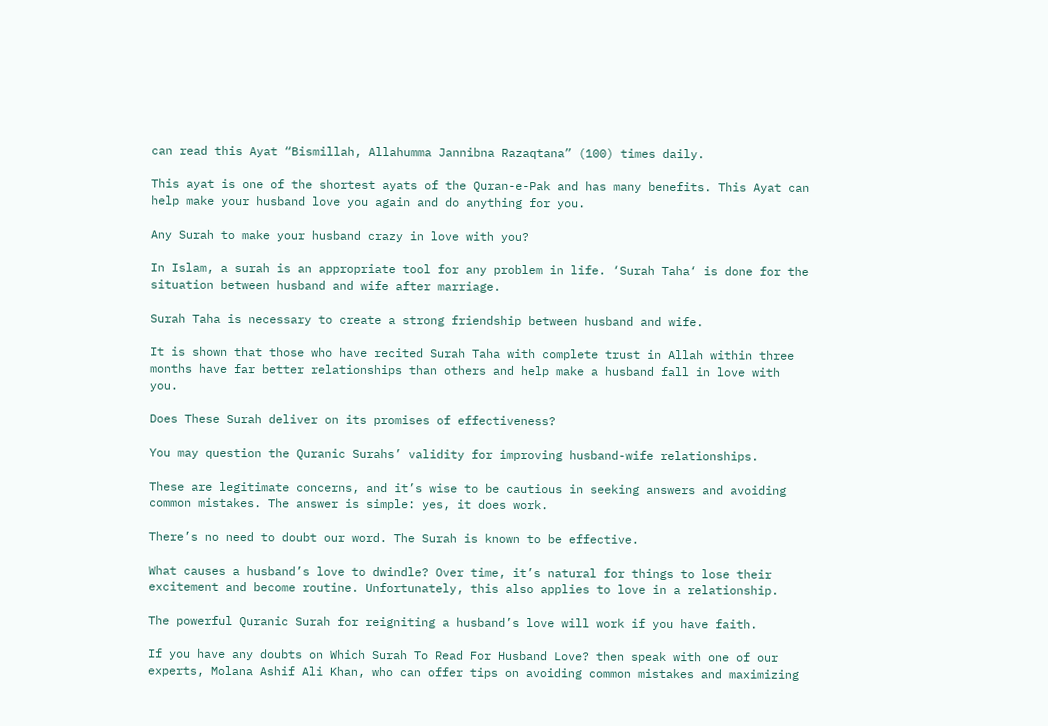can read this Ayat “Bismillah, Allahumma Jannibna Razaqtana” (100) times daily.

This ayat is one of the shortest ayats of the Quran-e-Pak and has many benefits. This Ayat can help make your husband love you again and do anything for you.

Any Surah to make your husband crazy in love with you?

In Islam, a surah is an appropriate tool for any problem in life. ‘Surah Taha‘ is done for the situation between husband and wife after marriage.

Surah Taha is necessary to create a strong friendship between husband and wife.

It is shown that those who have recited Surah Taha with complete trust in Allah within three months have far better relationships than others and help make a husband fall in love with you.

Does These Surah deliver on its promises of effectiveness?

You may question the Quranic Surahs’ validity for improving husband-wife relationships.

These are legitimate concerns, and it’s wise to be cautious in seeking answers and avoiding common mistakes. The answer is simple: yes, it does work.

There’s no need to doubt our word. The Surah is known to be effective.

What causes a husband’s love to dwindle? Over time, it’s natural for things to lose their excitement and become routine. Unfortunately, this also applies to love in a relationship.

The powerful Quranic Surah for reigniting a husband’s love will work if you have faith.

If you have any doubts on Which Surah To Read For Husband Love? then speak with one of our experts, Molana Ashif Ali Khan, who can offer tips on avoiding common mistakes and maximizing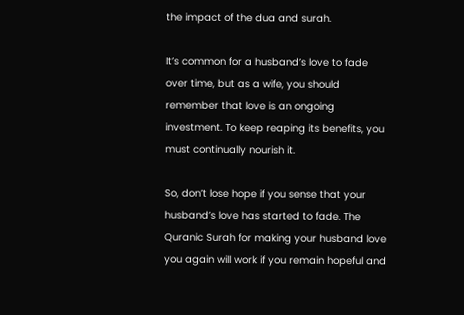the impact of the dua and surah.

It’s common for a husband’s love to fade over time, but as a wife, you should remember that love is an ongoing investment. To keep reaping its benefits, you must continually nourish it.

So, don’t lose hope if you sense that your husband’s love has started to fade. The Quranic Surah for making your husband love you again will work if you remain hopeful and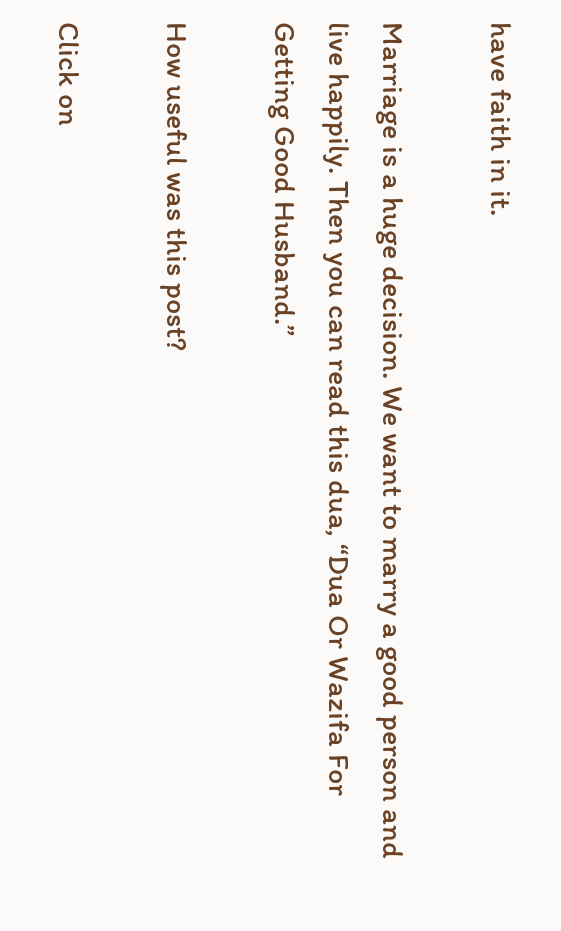have faith in it.

Marriage is a huge decision. We want to marry a good person and live happily. Then you can read this dua, “Dua Or Wazifa For Getting Good Husband.”

How useful was this post?

Click on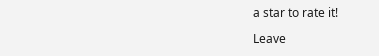a star to rate it!

Leave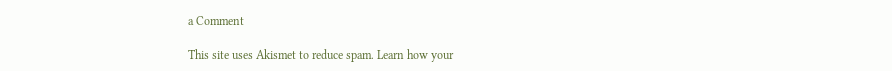a Comment

This site uses Akismet to reduce spam. Learn how your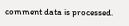comment data is processed.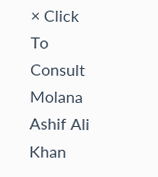× Click To Consult Molana Ashif Ali Khan